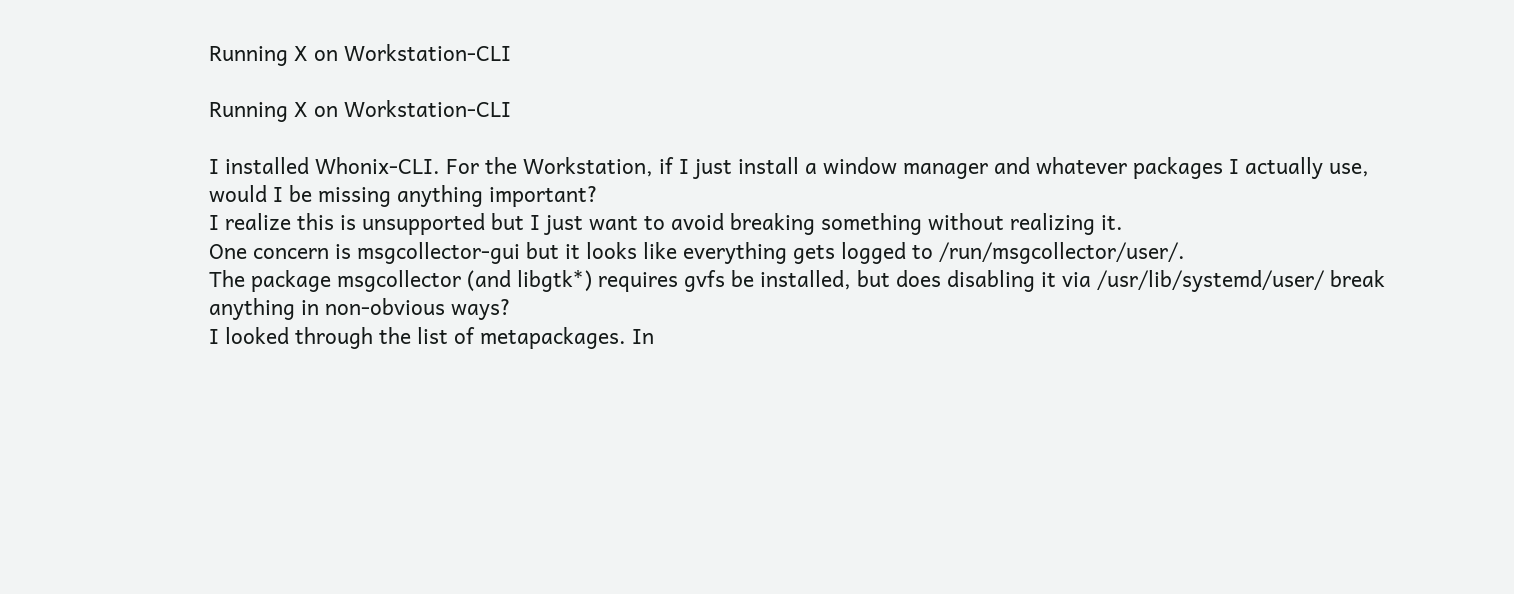Running X on Workstation-CLI

Running X on Workstation-CLI

I installed Whonix-CLI. For the Workstation, if I just install a window manager and whatever packages I actually use, would I be missing anything important?
I realize this is unsupported but I just want to avoid breaking something without realizing it.
One concern is msgcollector-gui but it looks like everything gets logged to /run/msgcollector/user/.
The package msgcollector (and libgtk*) requires gvfs be installed, but does disabling it via /usr/lib/systemd/user/ break anything in non-obvious ways?
I looked through the list of metapackages. In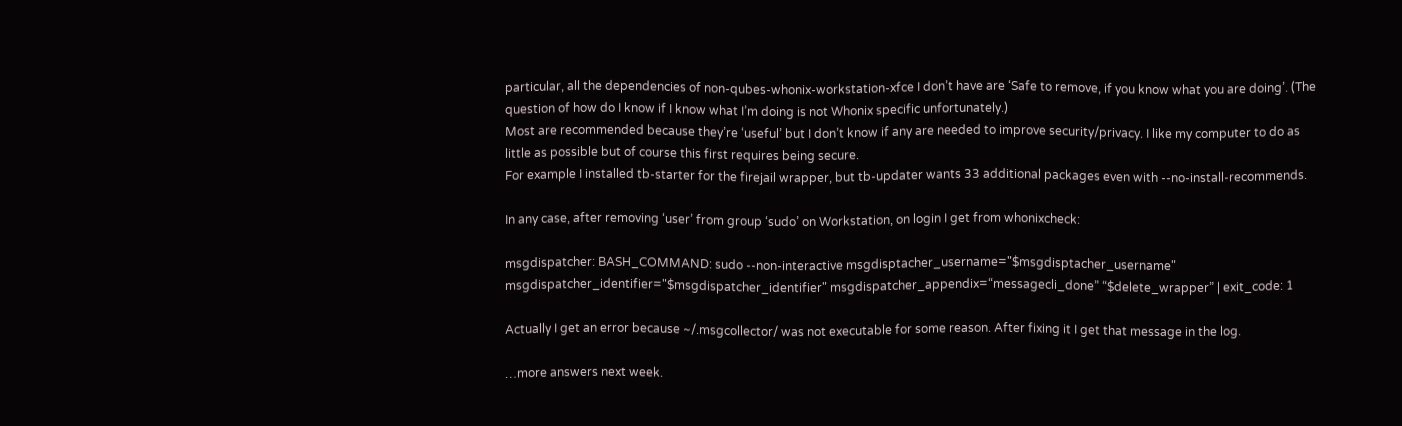particular, all the dependencies of non-qubes-whonix-workstation-xfce I don’t have are ‘Safe to remove, if you know what you are doing’. (The question of how do I know if I know what I’m doing is not Whonix specific unfortunately.)
Most are recommended because they’re ‘useful’ but I don’t know if any are needed to improve security/privacy. I like my computer to do as little as possible but of course this first requires being secure.
For example I installed tb-starter for the firejail wrapper, but tb-updater wants 33 additional packages even with --no-install-recommends.

In any case, after removing ‘user’ from group ‘sudo’ on Workstation, on login I get from whonixcheck:

msgdispatcher: BASH_COMMAND: sudo --non-interactive msgdisptacher_username="$msgdisptacher_username" msgdispatcher_identifier="$msgdispatcher_identifier" msgdispatcher_appendix=“messagecli_done” “$delete_wrapper” | exit_code: 1

Actually I get an error because ~/.msgcollector/ was not executable for some reason. After fixing it I get that message in the log.

…more answers next week.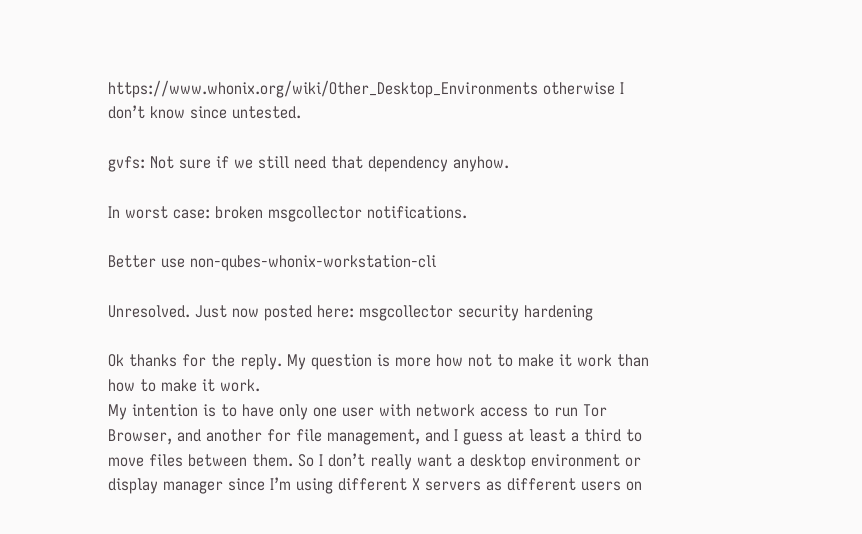https://www.whonix.org/wiki/Other_Desktop_Environments otherwise I don’t know since untested.

gvfs: Not sure if we still need that dependency anyhow.

In worst case: broken msgcollector notifications.

Better use non-qubes-whonix-workstation-cli

Unresolved. Just now posted here: msgcollector security hardening

Ok thanks for the reply. My question is more how not to make it work than how to make it work.
My intention is to have only one user with network access to run Tor Browser, and another for file management, and I guess at least a third to move files between them. So I don’t really want a desktop environment or display manager since I’m using different X servers as different users on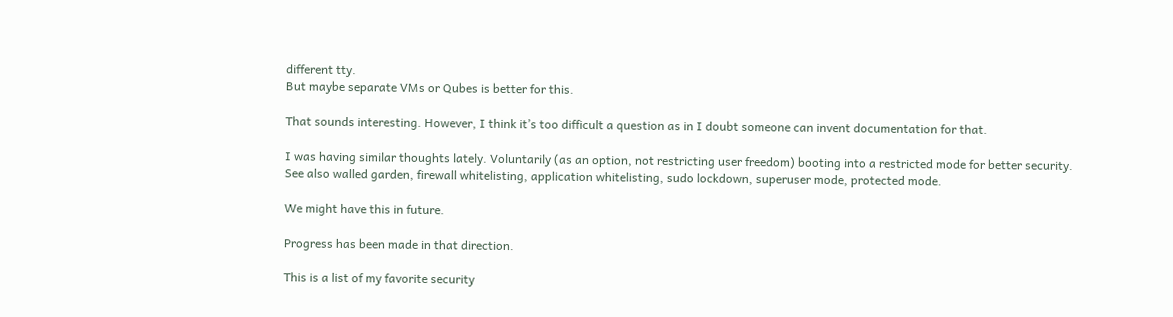different tty.
But maybe separate VMs or Qubes is better for this.

That sounds interesting. However, I think it’s too difficult a question as in I doubt someone can invent documentation for that.

I was having similar thoughts lately. Voluntarily (as an option, not restricting user freedom) booting into a restricted mode for better security. See also walled garden, firewall whitelisting, application whitelisting, sudo lockdown, superuser mode, protected mode.

We might have this in future.

Progress has been made in that direction.

This is a list of my favorite security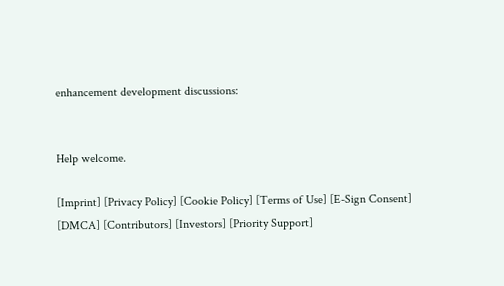enhancement development discussions:


Help welcome.

[Imprint] [Privacy Policy] [Cookie Policy] [Terms of Use] [E-Sign Consent] [DMCA] [Contributors] [Investors] [Priority Support]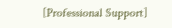[Professional Support]